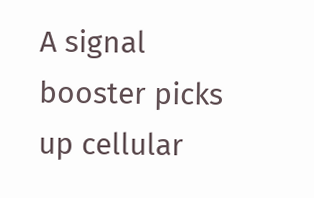A signal booster picks up cellular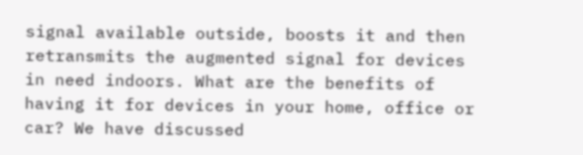signal available outside, boosts it and then retransmits the augmented signal for devices in need indoors. What are the benefits of having it for devices in your home, office or car? We have discussed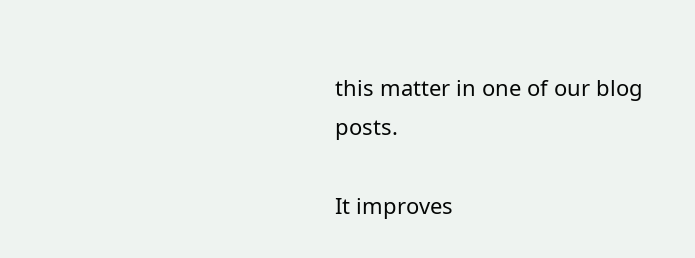this matter in one of our blog posts.

It improves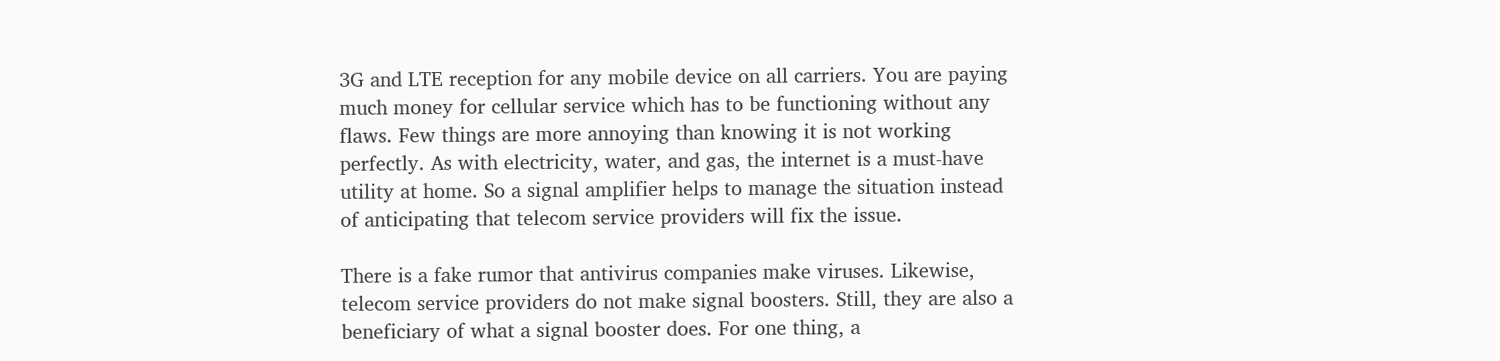3G and LTE reception for any mobile device on all carriers. You are paying much money for cellular service which has to be functioning without any flaws. Few things are more annoying than knowing it is not working perfectly. As with electricity, water, and gas, the internet is a must-have utility at home. So a signal amplifier helps to manage the situation instead of anticipating that telecom service providers will fix the issue.

There is a fake rumor that antivirus companies make viruses. Likewise, telecom service providers do not make signal boosters. Still, they are also a beneficiary of what a signal booster does. For one thing, a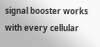signal booster works with every cellular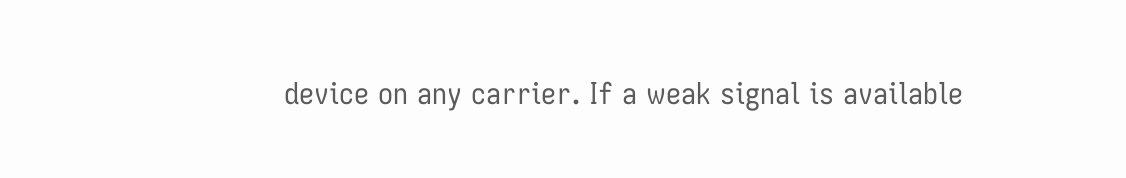device on any carrier. If a weak signal is available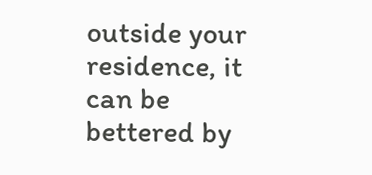outside your residence, it can be bettered by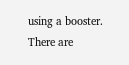using a booster. There are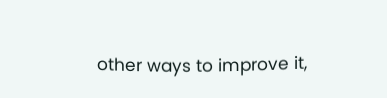other ways to improve it,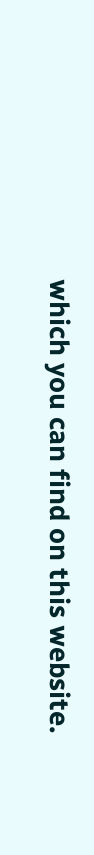which you can find on this website.